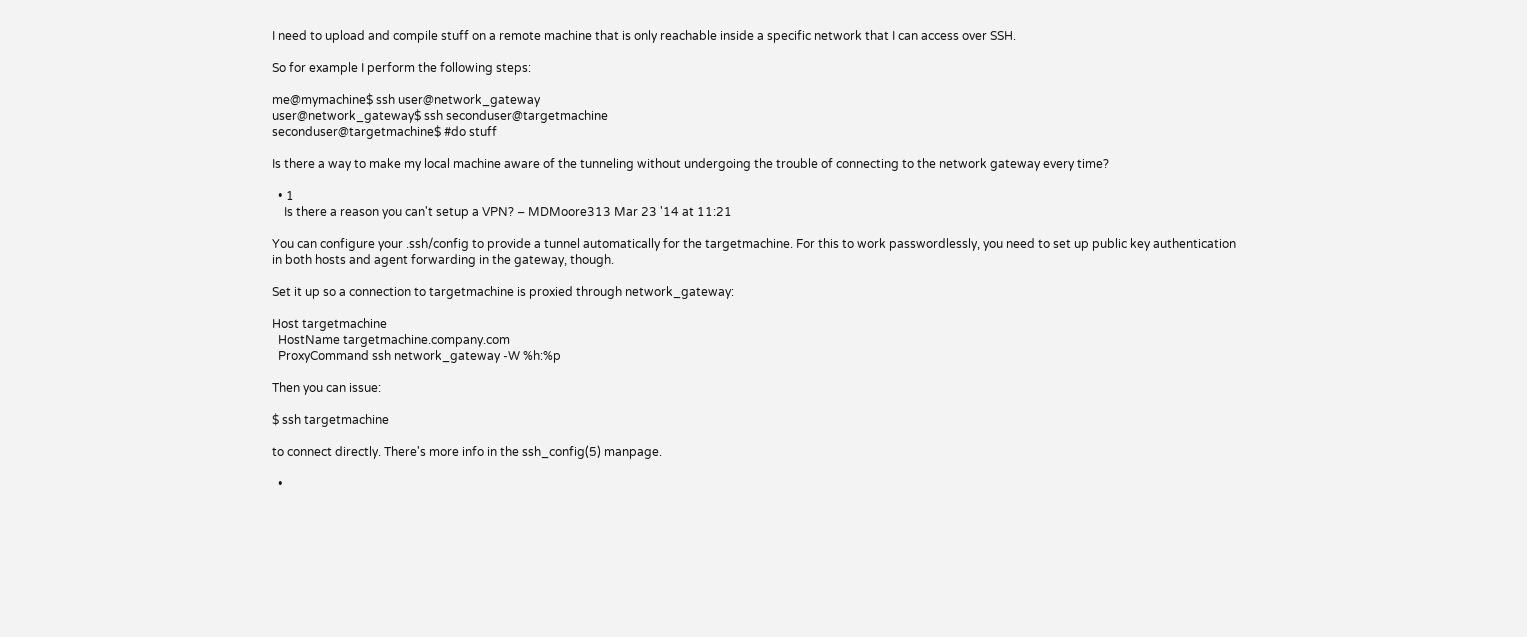I need to upload and compile stuff on a remote machine that is only reachable inside a specific network that I can access over SSH.

So for example I perform the following steps:

me@mymachine$ ssh user@network_gateway
user@network_gateway$ ssh seconduser@targetmachine
seconduser@targetmachine$ #do stuff

Is there a way to make my local machine aware of the tunneling without undergoing the trouble of connecting to the network gateway every time?

  • 1
    Is there a reason you can't setup a VPN? – MDMoore313 Mar 23 '14 at 11:21

You can configure your .ssh/config to provide a tunnel automatically for the targetmachine. For this to work passwordlessly, you need to set up public key authentication in both hosts and agent forwarding in the gateway, though.

Set it up so a connection to targetmachine is proxied through network_gateway:

Host targetmachine
  HostName targetmachine.company.com
  ProxyCommand ssh network_gateway -W %h:%p

Then you can issue:

$ ssh targetmachine

to connect directly. There's more info in the ssh_config(5) manpage.

  •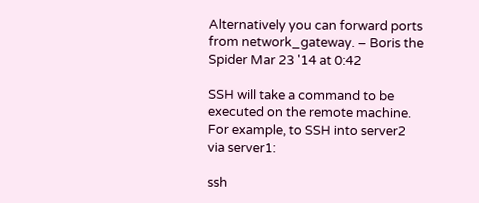Alternatively you can forward ports from network_gateway. – Boris the Spider Mar 23 '14 at 0:42

SSH will take a command to be executed on the remote machine. For example, to SSH into server2 via server1:

ssh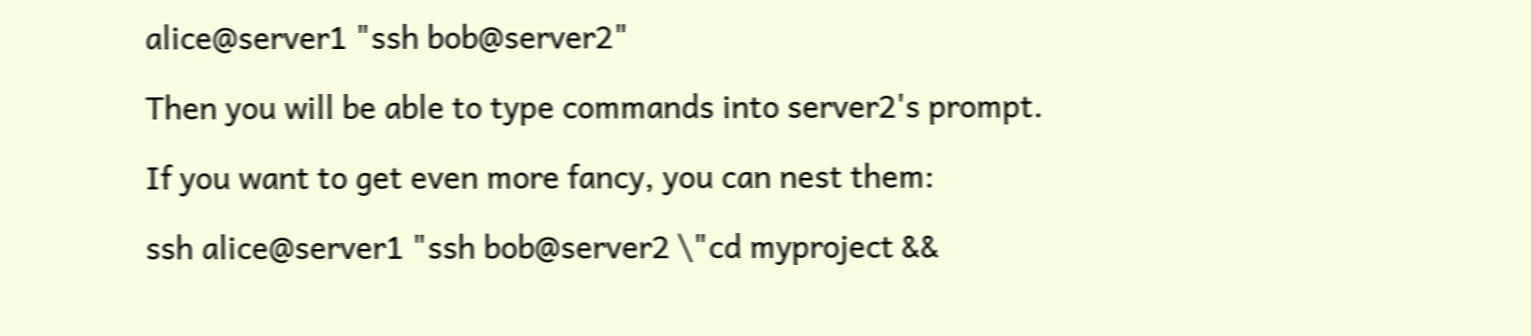alice@server1 "ssh bob@server2"

Then you will be able to type commands into server2's prompt.

If you want to get even more fancy, you can nest them:

ssh alice@server1 "ssh bob@server2 \"cd myproject &&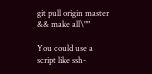git pull origin master && make all\""

You could use a script like ssh-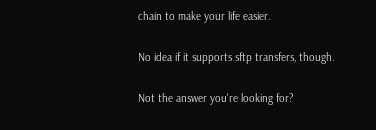chain to make your life easier.

No idea if it supports sftp transfers, though.

Not the answer you're looking for?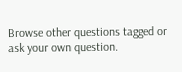Browse other questions tagged or ask your own question.